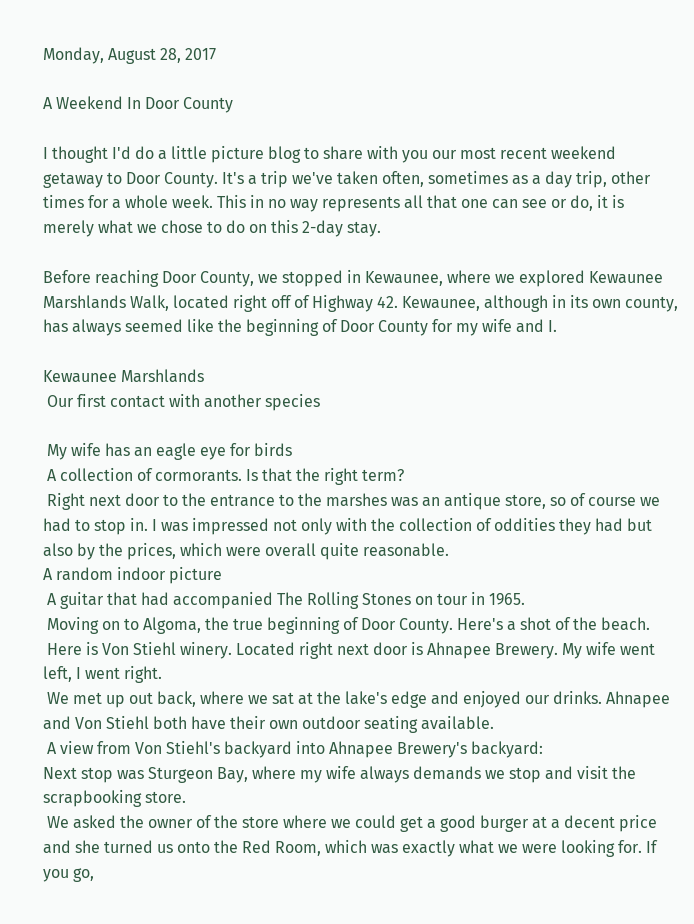Monday, August 28, 2017

A Weekend In Door County

I thought I'd do a little picture blog to share with you our most recent weekend getaway to Door County. It's a trip we've taken often, sometimes as a day trip, other times for a whole week. This in no way represents all that one can see or do, it is merely what we chose to do on this 2-day stay.

Before reaching Door County, we stopped in Kewaunee, where we explored Kewaunee Marshlands Walk, located right off of Highway 42. Kewaunee, although in its own county, has always seemed like the beginning of Door County for my wife and I.

Kewaunee Marshlands
 Our first contact with another species

 My wife has an eagle eye for birds
 A collection of cormorants. Is that the right term?
 Right next door to the entrance to the marshes was an antique store, so of course we had to stop in. I was impressed not only with the collection of oddities they had but also by the prices, which were overall quite reasonable.
A random indoor picture
 A guitar that had accompanied The Rolling Stones on tour in 1965.
 Moving on to Algoma, the true beginning of Door County. Here's a shot of the beach.
 Here is Von Stiehl winery. Located right next door is Ahnapee Brewery. My wife went left, I went right.
 We met up out back, where we sat at the lake's edge and enjoyed our drinks. Ahnapee and Von Stiehl both have their own outdoor seating available.
 A view from Von Stiehl's backyard into Ahnapee Brewery's backyard:
Next stop was Sturgeon Bay, where my wife always demands we stop and visit the scrapbooking store.
 We asked the owner of the store where we could get a good burger at a decent price and she turned us onto the Red Room, which was exactly what we were looking for. If you go,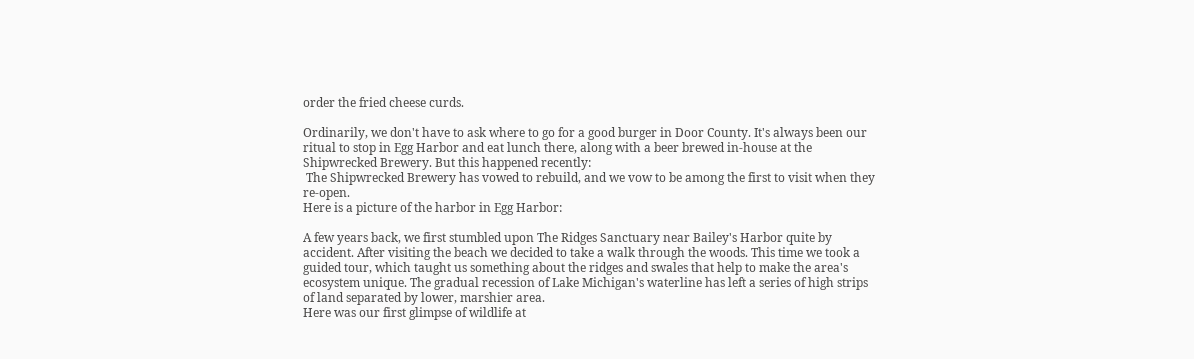order the fried cheese curds.

Ordinarily, we don't have to ask where to go for a good burger in Door County. It's always been our ritual to stop in Egg Harbor and eat lunch there, along with a beer brewed in-house at the Shipwrecked Brewery. But this happened recently:
 The Shipwrecked Brewery has vowed to rebuild, and we vow to be among the first to visit when they re-open.
Here is a picture of the harbor in Egg Harbor:

A few years back, we first stumbled upon The Ridges Sanctuary near Bailey's Harbor quite by accident. After visiting the beach we decided to take a walk through the woods. This time we took a guided tour, which taught us something about the ridges and swales that help to make the area's ecosystem unique. The gradual recession of Lake Michigan's waterline has left a series of high strips of land separated by lower, marshier area.
Here was our first glimpse of wildlife at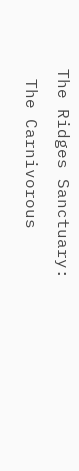The Ridges Sanctuary:
 The Carnivorous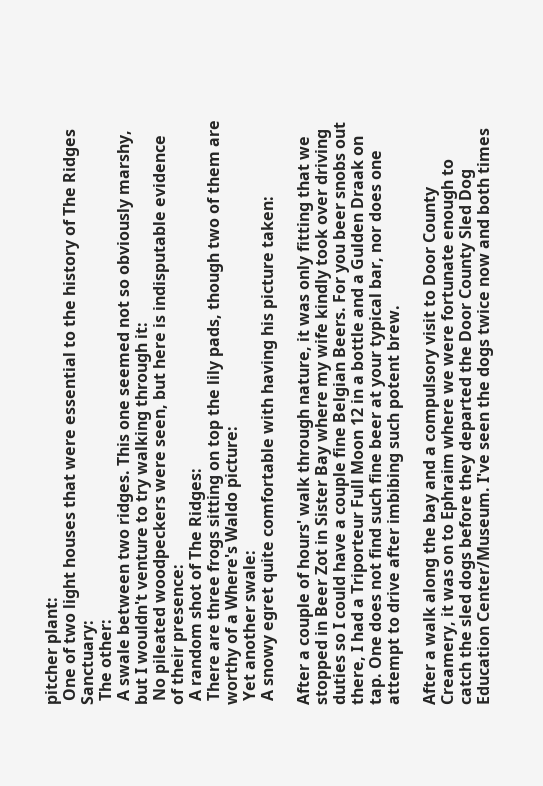pitcher plant:
 One of two light houses that were essential to the history of The Ridges Sanctuary:
 The other:
 A swale between two ridges. This one seemed not so obviously marshy, but I wouldn't venture to try walking through it:
 No pileated woodpeckers were seen, but here is indisputable evidence of their presence:
 A random shot of The Ridges:
 There are three frogs sitting on top the lily pads, though two of them are worthy of a Where's Waldo picture:
 Yet another swale:
 A snowy egret quite comfortable with having his picture taken:

After a couple of hours' walk through nature, it was only fitting that we stopped in Beer Zot in Sister Bay where my wife kindly took over driving duties so I could have a couple fine Belgian Beers. For you beer snobs out there, I had a Triporteur Full Moon 12 in a bottle and a Gulden Draak on tap. One does not find such fine beer at your typical bar, nor does one attempt to drive after imbibing such potent brew.

After a walk along the bay and a compulsory visit to Door County Creamery, it was on to Ephraim where we were fortunate enough to catch the sled dogs before they departed the Door County Sled Dog Education Center/Museum. I've seen the dogs twice now and both times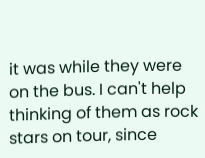it was while they were on the bus. I can't help thinking of them as rock stars on tour, since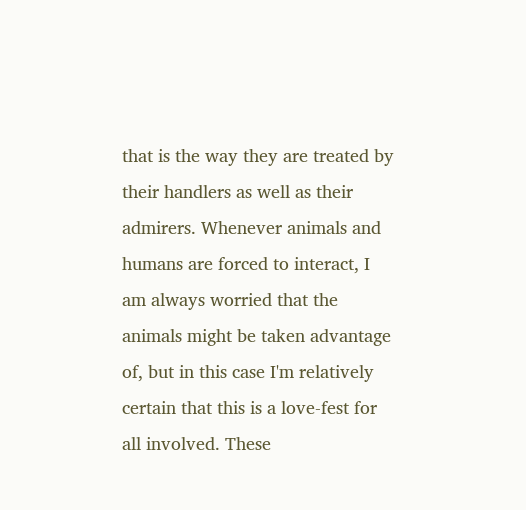that is the way they are treated by their handlers as well as their admirers. Whenever animals and humans are forced to interact, I am always worried that the animals might be taken advantage of, but in this case I'm relatively certain that this is a love-fest for all involved. These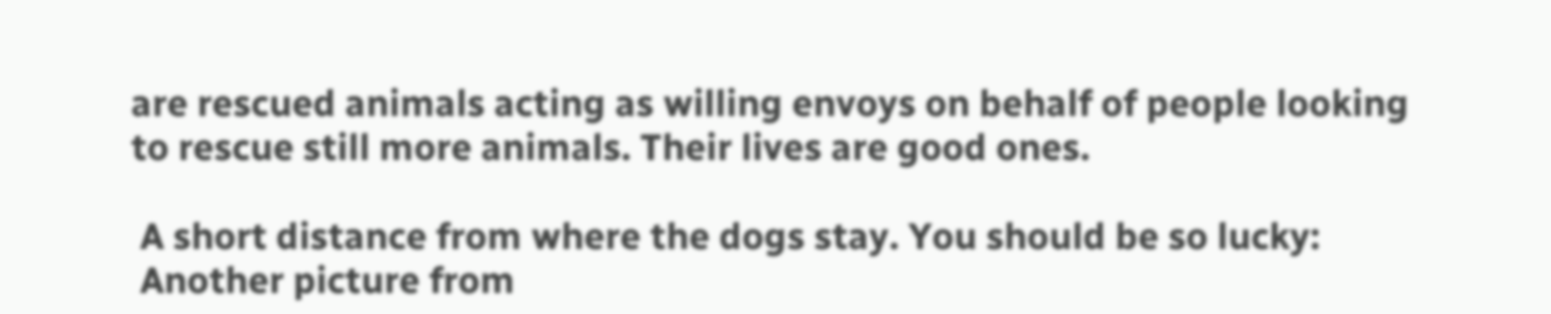are rescued animals acting as willing envoys on behalf of people looking to rescue still more animals. Their lives are good ones.

 A short distance from where the dogs stay. You should be so lucky:
 Another picture from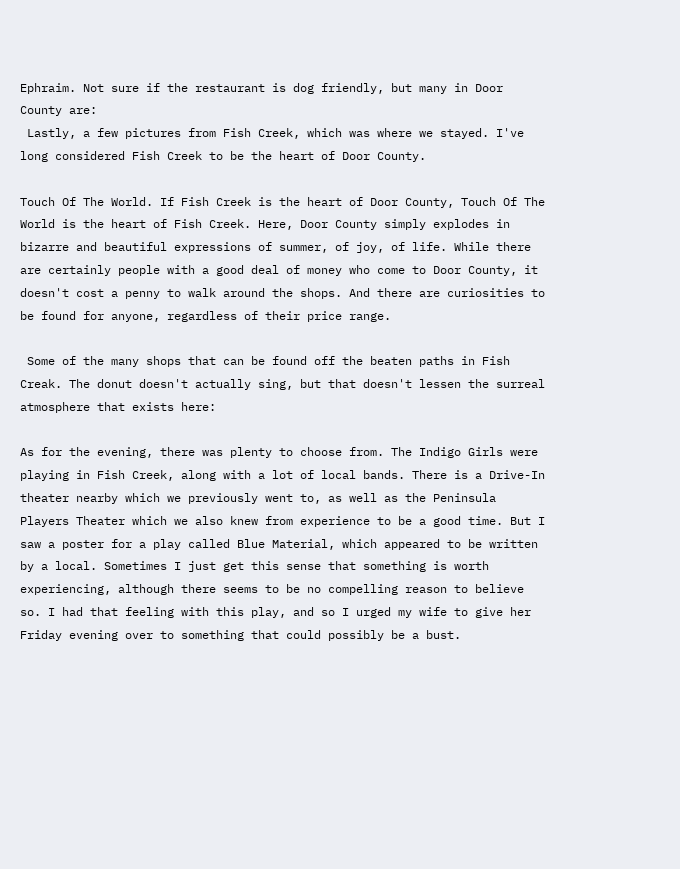Ephraim. Not sure if the restaurant is dog friendly, but many in Door County are:
 Lastly, a few pictures from Fish Creek, which was where we stayed. I've long considered Fish Creek to be the heart of Door County.

Touch Of The World. If Fish Creek is the heart of Door County, Touch Of The World is the heart of Fish Creek. Here, Door County simply explodes in bizarre and beautiful expressions of summer, of joy, of life. While there are certainly people with a good deal of money who come to Door County, it doesn't cost a penny to walk around the shops. And there are curiosities to be found for anyone, regardless of their price range.

 Some of the many shops that can be found off the beaten paths in Fish Creak. The donut doesn't actually sing, but that doesn't lessen the surreal atmosphere that exists here:

As for the evening, there was plenty to choose from. The Indigo Girls were playing in Fish Creek, along with a lot of local bands. There is a Drive-In theater nearby which we previously went to, as well as the Peninsula Players Theater which we also knew from experience to be a good time. But I saw a poster for a play called Blue Material, which appeared to be written by a local. Sometimes I just get this sense that something is worth experiencing, although there seems to be no compelling reason to believe so. I had that feeling with this play, and so I urged my wife to give her Friday evening over to something that could possibly be a bust.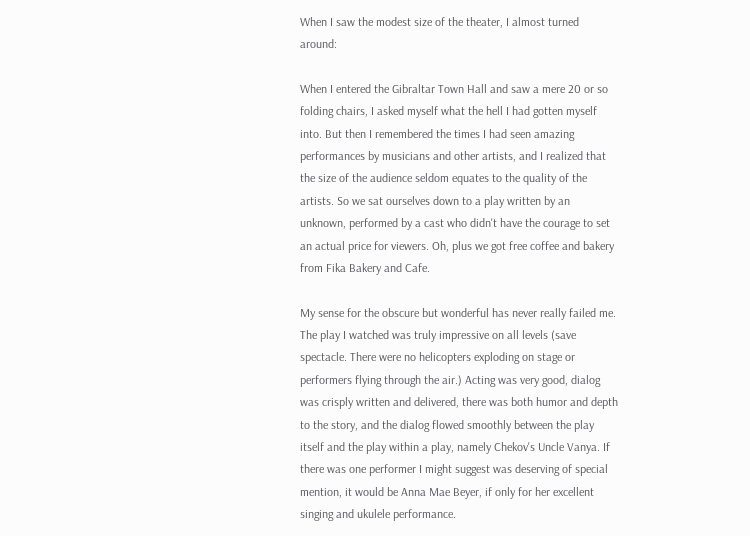When I saw the modest size of the theater, I almost turned around:

When I entered the Gibraltar Town Hall and saw a mere 20 or so folding chairs, I asked myself what the hell I had gotten myself into. But then I remembered the times I had seen amazing performances by musicians and other artists, and I realized that the size of the audience seldom equates to the quality of the artists. So we sat ourselves down to a play written by an unknown, performed by a cast who didn't have the courage to set an actual price for viewers. Oh, plus we got free coffee and bakery from Fika Bakery and Cafe.

My sense for the obscure but wonderful has never really failed me. The play I watched was truly impressive on all levels (save spectacle. There were no helicopters exploding on stage or performers flying through the air.) Acting was very good, dialog was crisply written and delivered, there was both humor and depth to the story, and the dialog flowed smoothly between the play itself and the play within a play, namely Chekov's Uncle Vanya. If there was one performer I might suggest was deserving of special mention, it would be Anna Mae Beyer, if only for her excellent singing and ukulele performance.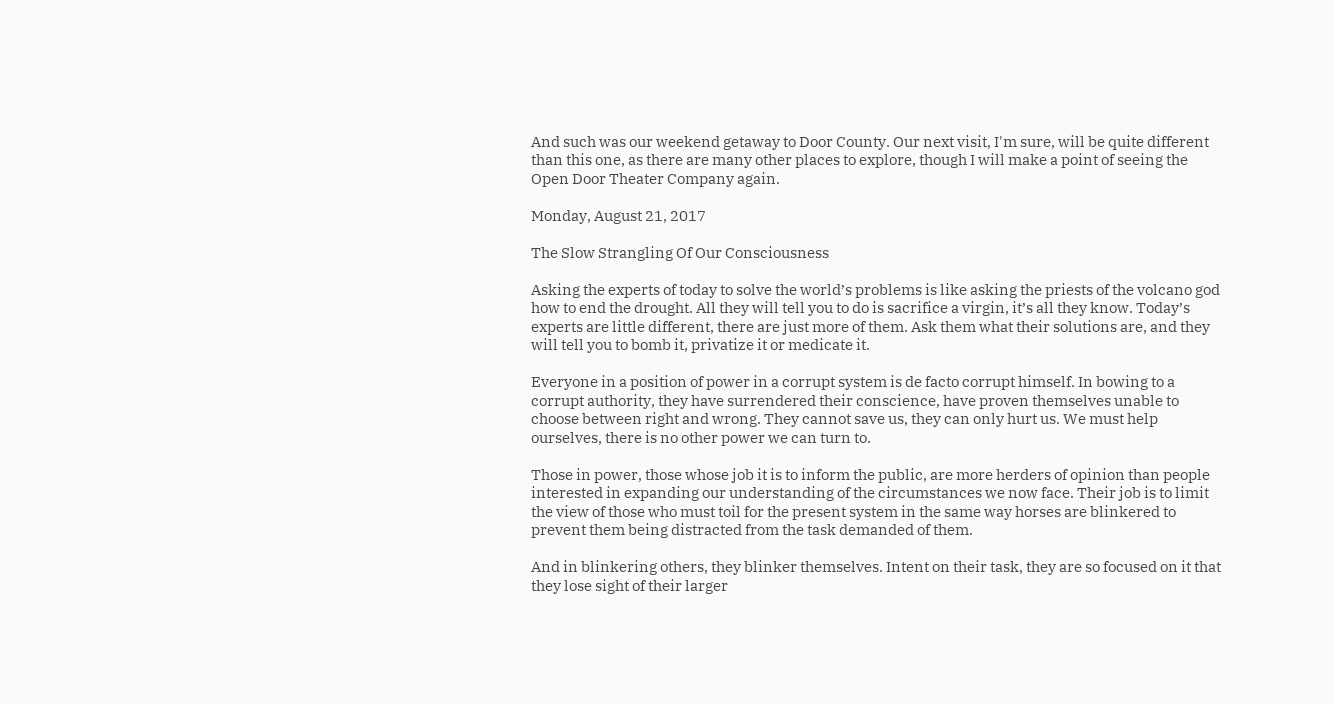And such was our weekend getaway to Door County. Our next visit, I'm sure, will be quite different than this one, as there are many other places to explore, though I will make a point of seeing the Open Door Theater Company again.

Monday, August 21, 2017

The Slow Strangling Of Our Consciousness

Asking the experts of today to solve the world’s problems is like asking the priests of the volcano god how to end the drought. All they will tell you to do is sacrifice a virgin, it’s all they know. Today’s experts are little different, there are just more of them. Ask them what their solutions are, and they will tell you to bomb it, privatize it or medicate it.

Everyone in a position of power in a corrupt system is de facto corrupt himself. In bowing to a corrupt authority, they have surrendered their conscience, have proven themselves unable to choose between right and wrong. They cannot save us, they can only hurt us. We must help ourselves, there is no other power we can turn to.

Those in power, those whose job it is to inform the public, are more herders of opinion than people interested in expanding our understanding of the circumstances we now face. Their job is to limit the view of those who must toil for the present system in the same way horses are blinkered to prevent them being distracted from the task demanded of them.

And in blinkering others, they blinker themselves. Intent on their task, they are so focused on it that they lose sight of their larger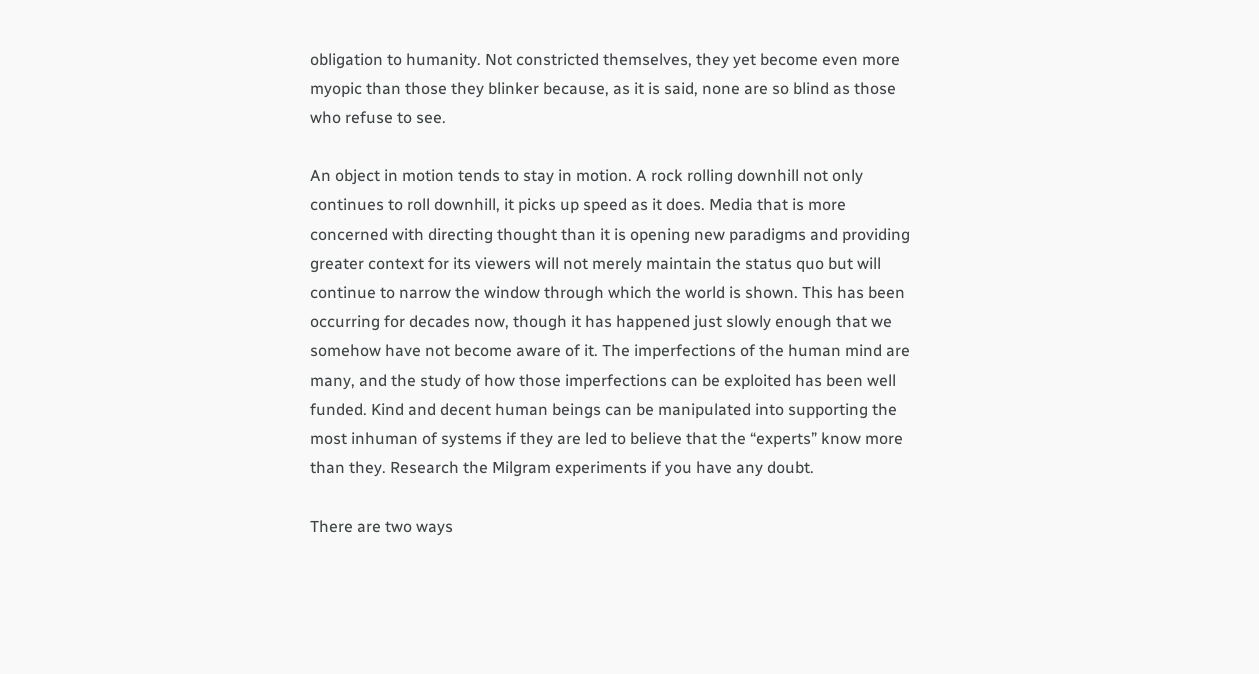obligation to humanity. Not constricted themselves, they yet become even more myopic than those they blinker because, as it is said, none are so blind as those who refuse to see.

An object in motion tends to stay in motion. A rock rolling downhill not only continues to roll downhill, it picks up speed as it does. Media that is more concerned with directing thought than it is opening new paradigms and providing greater context for its viewers will not merely maintain the status quo but will continue to narrow the window through which the world is shown. This has been occurring for decades now, though it has happened just slowly enough that we somehow have not become aware of it. The imperfections of the human mind are many, and the study of how those imperfections can be exploited has been well funded. Kind and decent human beings can be manipulated into supporting the most inhuman of systems if they are led to believe that the “experts” know more than they. Research the Milgram experiments if you have any doubt.

There are two ways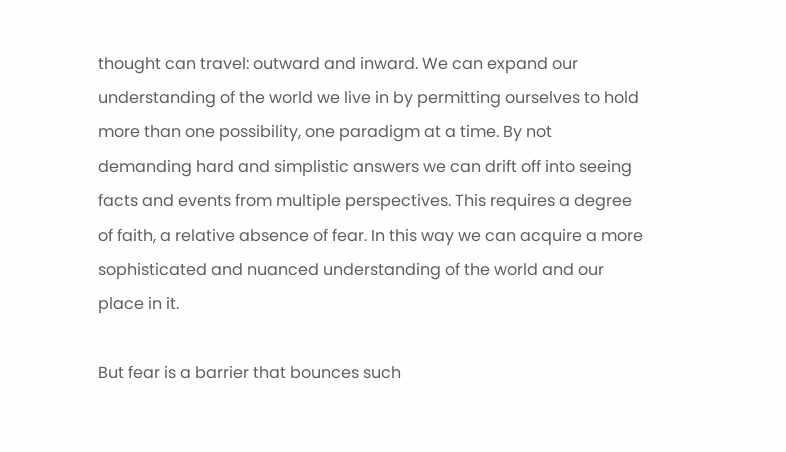thought can travel: outward and inward. We can expand our understanding of the world we live in by permitting ourselves to hold more than one possibility, one paradigm at a time. By not demanding hard and simplistic answers we can drift off into seeing facts and events from multiple perspectives. This requires a degree of faith, a relative absence of fear. In this way we can acquire a more sophisticated and nuanced understanding of the world and our place in it.

But fear is a barrier that bounces such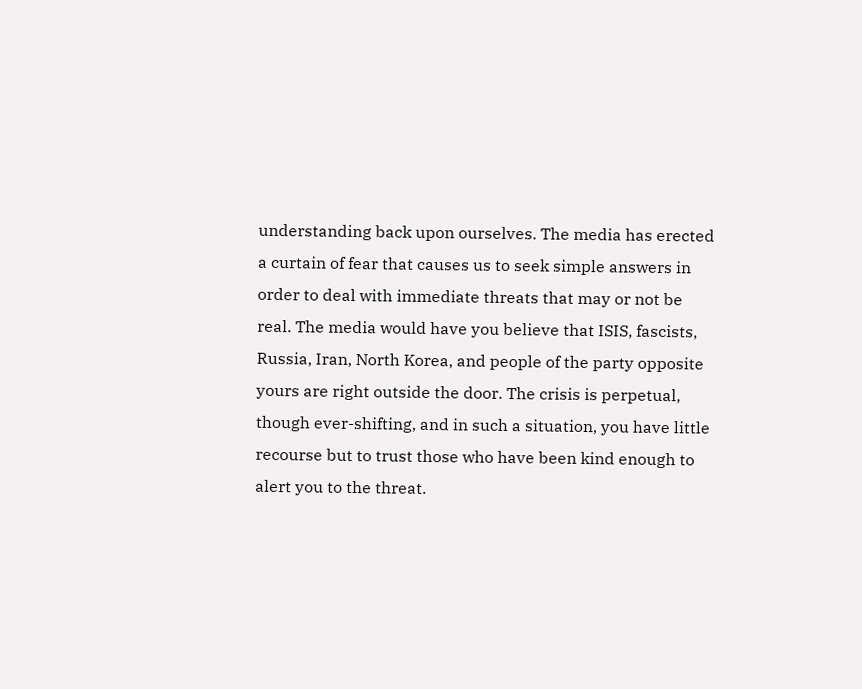understanding back upon ourselves. The media has erected a curtain of fear that causes us to seek simple answers in order to deal with immediate threats that may or not be real. The media would have you believe that ISIS, fascists, Russia, Iran, North Korea, and people of the party opposite yours are right outside the door. The crisis is perpetual, though ever-shifting, and in such a situation, you have little recourse but to trust those who have been kind enough to alert you to the threat.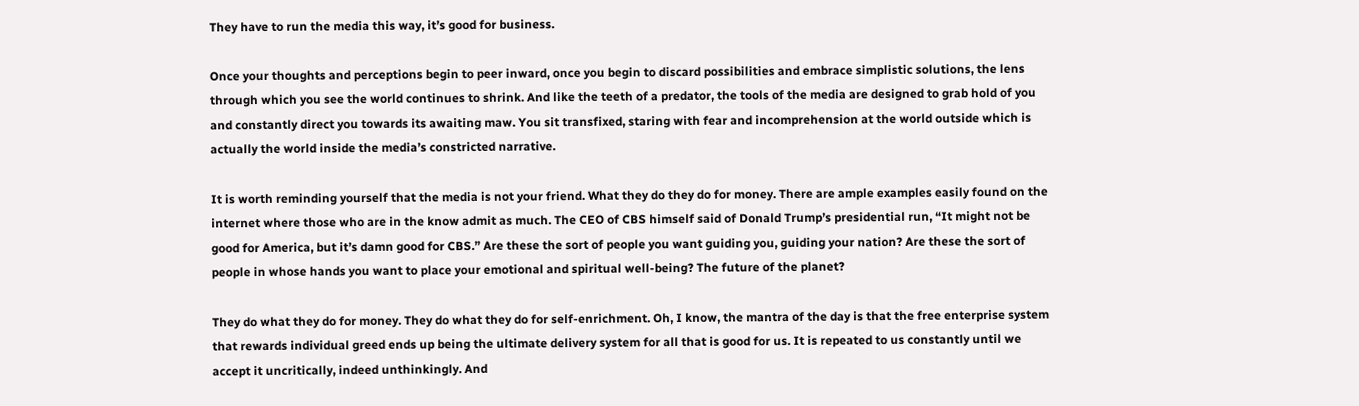They have to run the media this way, it’s good for business.

Once your thoughts and perceptions begin to peer inward, once you begin to discard possibilities and embrace simplistic solutions, the lens through which you see the world continues to shrink. And like the teeth of a predator, the tools of the media are designed to grab hold of you and constantly direct you towards its awaiting maw. You sit transfixed, staring with fear and incomprehension at the world outside which is actually the world inside the media’s constricted narrative.

It is worth reminding yourself that the media is not your friend. What they do they do for money. There are ample examples easily found on the internet where those who are in the know admit as much. The CEO of CBS himself said of Donald Trump’s presidential run, “It might not be good for America, but it’s damn good for CBS.” Are these the sort of people you want guiding you, guiding your nation? Are these the sort of people in whose hands you want to place your emotional and spiritual well-being? The future of the planet?

They do what they do for money. They do what they do for self-enrichment. Oh, I know, the mantra of the day is that the free enterprise system that rewards individual greed ends up being the ultimate delivery system for all that is good for us. It is repeated to us constantly until we accept it uncritically, indeed unthinkingly. And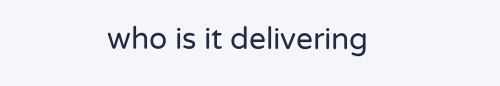who is it delivering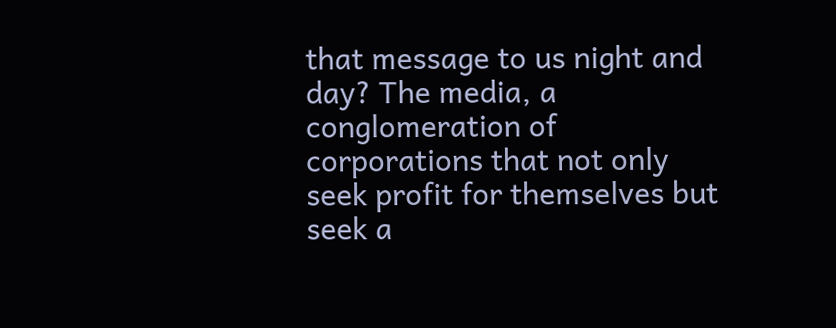that message to us night and day? The media, a conglomeration of corporations that not only seek profit for themselves but seek a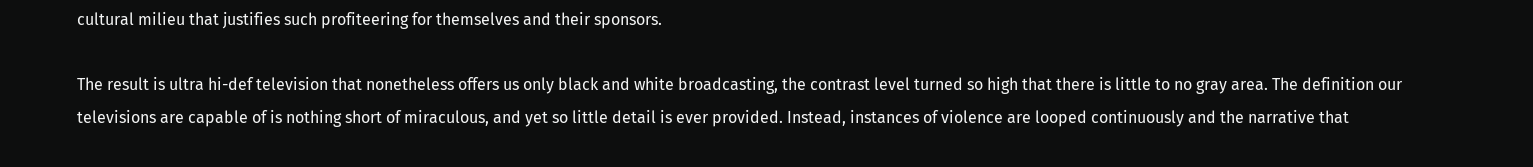cultural milieu that justifies such profiteering for themselves and their sponsors.

The result is ultra hi-def television that nonetheless offers us only black and white broadcasting, the contrast level turned so high that there is little to no gray area. The definition our televisions are capable of is nothing short of miraculous, and yet so little detail is ever provided. Instead, instances of violence are looped continuously and the narrative that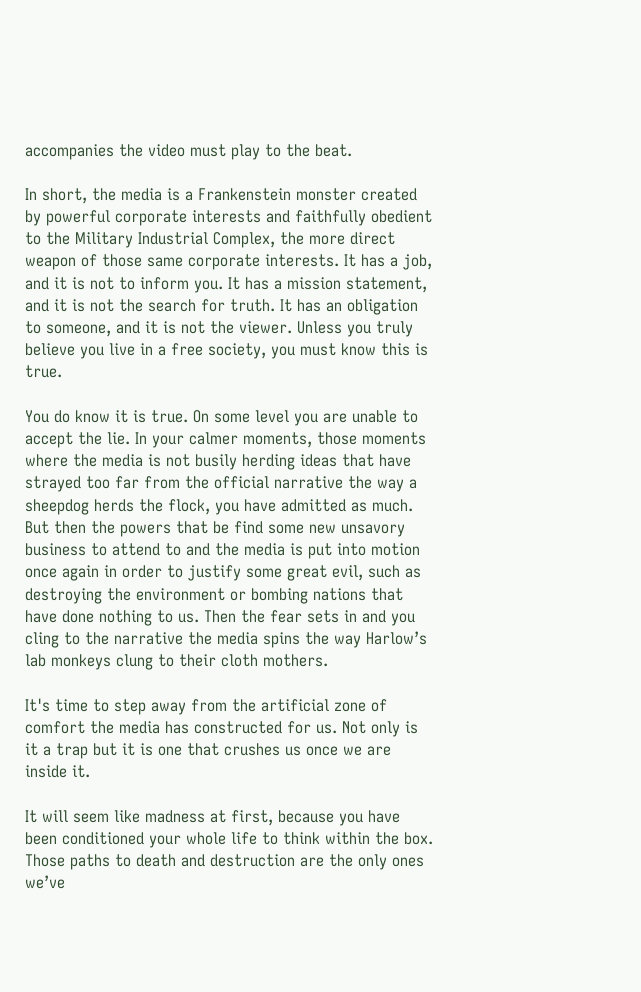accompanies the video must play to the beat.

In short, the media is a Frankenstein monster created by powerful corporate interests and faithfully obedient to the Military Industrial Complex, the more direct weapon of those same corporate interests. It has a job, and it is not to inform you. It has a mission statement, and it is not the search for truth. It has an obligation to someone, and it is not the viewer. Unless you truly believe you live in a free society, you must know this is true.

You do know it is true. On some level you are unable to accept the lie. In your calmer moments, those moments where the media is not busily herding ideas that have strayed too far from the official narrative the way a sheepdog herds the flock, you have admitted as much. But then the powers that be find some new unsavory business to attend to and the media is put into motion once again in order to justify some great evil, such as destroying the environment or bombing nations that have done nothing to us. Then the fear sets in and you cling to the narrative the media spins the way Harlow’s lab monkeys clung to their cloth mothers.

It's time to step away from the artificial zone of comfort the media has constructed for us. Not only is it a trap but it is one that crushes us once we are inside it.

It will seem like madness at first, because you have been conditioned your whole life to think within the box. Those paths to death and destruction are the only ones we’ve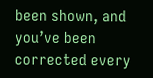been shown, and you’ve been corrected every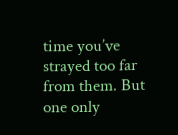time you’ve strayed too far from them. But one only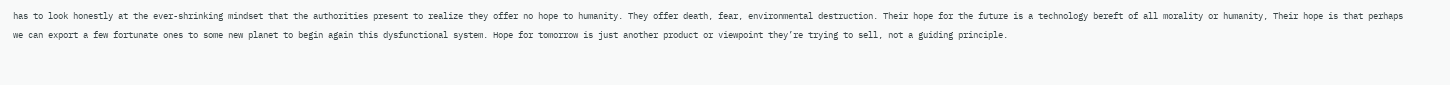has to look honestly at the ever-shrinking mindset that the authorities present to realize they offer no hope to humanity. They offer death, fear, environmental destruction. Their hope for the future is a technology bereft of all morality or humanity, Their hope is that perhaps we can export a few fortunate ones to some new planet to begin again this dysfunctional system. Hope for tomorrow is just another product or viewpoint they’re trying to sell, not a guiding principle.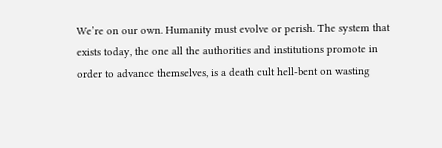We’re on our own. Humanity must evolve or perish. The system that exists today, the one all the authorities and institutions promote in order to advance themselves, is a death cult hell-bent on wasting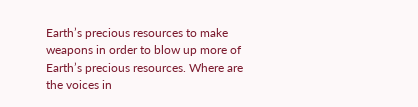Earth’s precious resources to make weapons in order to blow up more of Earth’s precious resources. Where are the voices in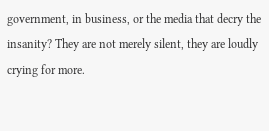government, in business, or the media that decry the insanity? They are not merely silent, they are loudly crying for more.